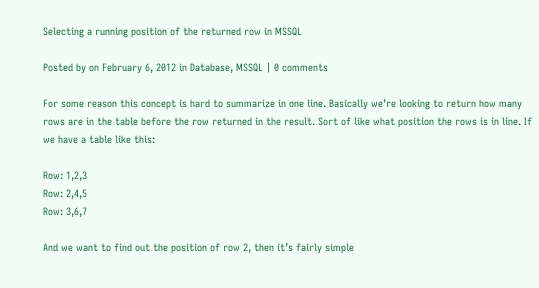Selecting a running position of the returned row in MSSQL

Posted by on February 6, 2012 in Database, MSSQL | 0 comments

For some reason this concept is hard to summarize in one line. Basically we’re looking to return how many rows are in the table before the row returned in the result. Sort of like what position the rows is in line. If we have a table like this:

Row: 1,2,3
Row: 2,4,5
Row: 3,6,7

And we want to find out the position of row 2, then it’s fairly simple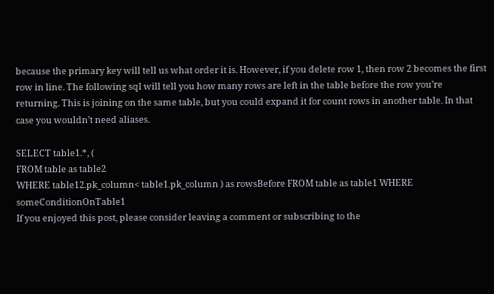because the primary key will tell us what order it is. However, if you delete row 1, then row 2 becomes the first row in line. The following sql will tell you how many rows are left in the table before the row you’re returning. This is joining on the same table, but you could expand it for count rows in another table. In that case you wouldn’t need aliases.

SELECT table1.*, (
FROM table as table2
WHERE table12.pk_column< table1.pk_column ) as rowsBefore FROM table as table1 WHERE someConditionOnTable1
If you enjoyed this post, please consider leaving a comment or subscribing to the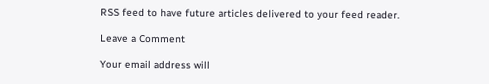RSS feed to have future articles delivered to your feed reader.

Leave a Comment

Your email address will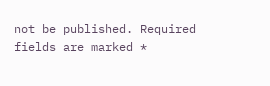not be published. Required fields are marked *